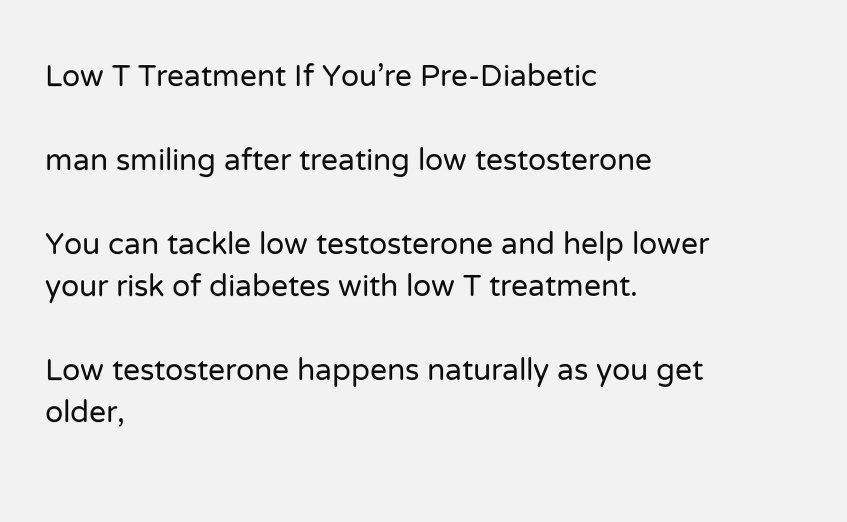Low T Treatment If You’re Pre-Diabetic

man smiling after treating low testosterone

You can tackle low testosterone and help lower your risk of diabetes with low T treatment.

Low testosterone happens naturally as you get older,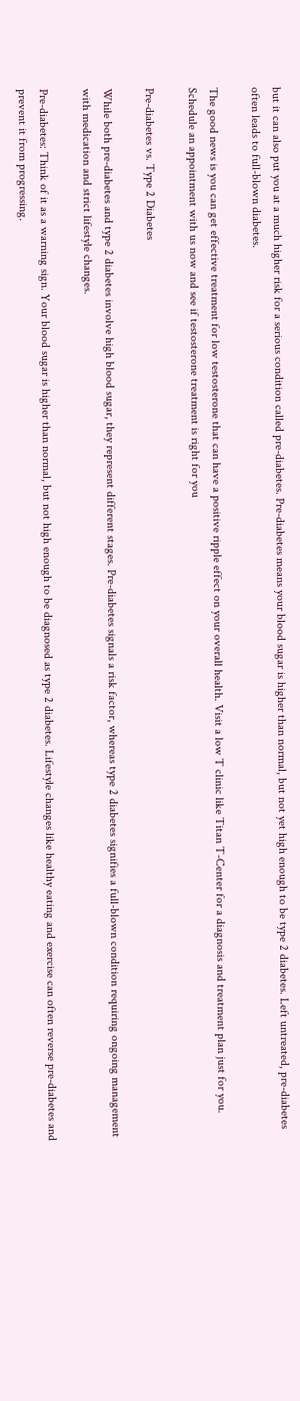but it can also put you at a much higher risk for a serious condition called pre-diabetes. Pre-diabetes means your blood sugar is higher than normal, but not yet high enough to be type 2 diabetes. Left untreated, pre-diabetes often leads to full-blown diabetes.

The good news is you can get effective treatment for low testosterone that can have a positive ripple effect on your overall health. Visit a low T clinic like Titan T-Center for a diagnosis and treatment plan just for you. Schedule an appointment with us now and see if testosterone treatment is right for you

Pre-diabetes vs. Type 2 Diabetes

While both pre-diabetes and type 2 diabetes involve high blood sugar, they represent different stages. Pre-diabetes signals a risk factor, whereas type 2 diabetes signifies a full-blown condition requiring ongoing management with medication and strict lifestyle changes.

Pre-diabetes: Think of it as a warning sign. Your blood sugar is higher than normal, but not high enough to be diagnosed as type 2 diabetes. Lifestyle changes like healthy eating and exercise can often reverse pre-diabetes and prevent it from progressing.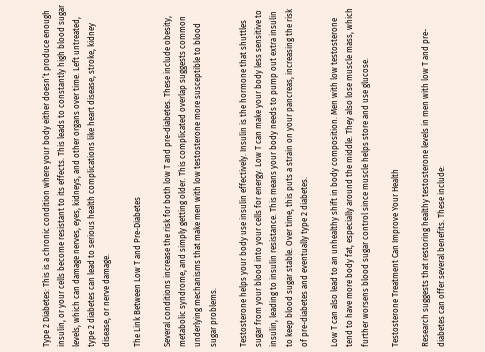Type 2 Diabetes: This is a chronic condition where your body either doesn’t produce enough insulin, or your cells become resistant to its effects. This leads to constantly high blood sugar levels, which can damage nerves, eyes, kidneys, and other organs over time. Left untreated, type 2 diabetes can lead to serious health complications like heart disease, stroke, kidney disease, or nerve damage.

The Link Between Low T and Pre-Diabetes

Several conditions increase the risk for both low T and pre-diabetes. These include obesity, metabolic syndrome, and simply getting older. This complicated overlap suggests common underlying mechanisms that make men with low testosterone more susceptible to blood sugar problems.

Testosterone helps your body use insulin effectively. Insulin is the hormone that shuttles sugar from your blood into your cells for energy. Low T can make your body less sensitive to insulin, leading to insulin resistance. This means your body needs to pump out extra insulin to keep blood sugar stable. Over time, this puts a strain on your pancreas, increasing the risk of pre-diabetes and eventually type 2 diabetes.

Low T can also lead to an unhealthy shift in body composition. Men with low testosterone tend to have more body fat, especially around the middle. They also lose muscle mass, which further worsens blood sugar control since muscle helps store and use glucose.

Testosterone Treatment Can Improve Your Health

Research suggests that restoring healthy testosterone levels in men with low T and pre-diabetes can offer several benefits. These include: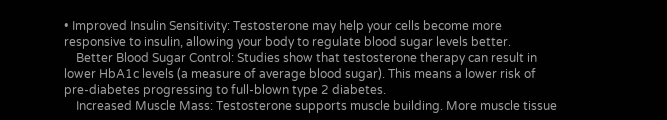• Improved Insulin Sensitivity: Testosterone may help your cells become more responsive to insulin, allowing your body to regulate blood sugar levels better.
    Better Blood Sugar Control: Studies show that testosterone therapy can result in lower HbA1c levels (a measure of average blood sugar). This means a lower risk of pre-diabetes progressing to full-blown type 2 diabetes.
    Increased Muscle Mass: Testosterone supports muscle building. More muscle tissue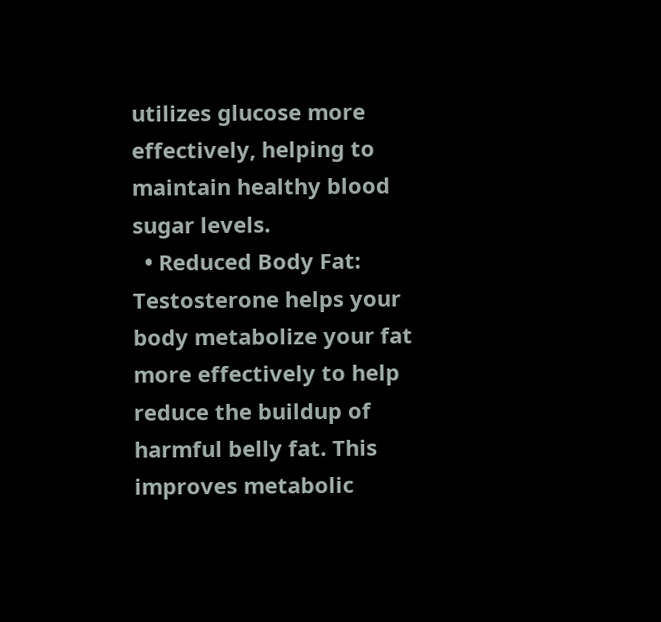utilizes glucose more effectively, helping to maintain healthy blood sugar levels.
  • Reduced Body Fat: Testosterone helps your body metabolize your fat more effectively to help reduce the buildup of harmful belly fat. This improves metabolic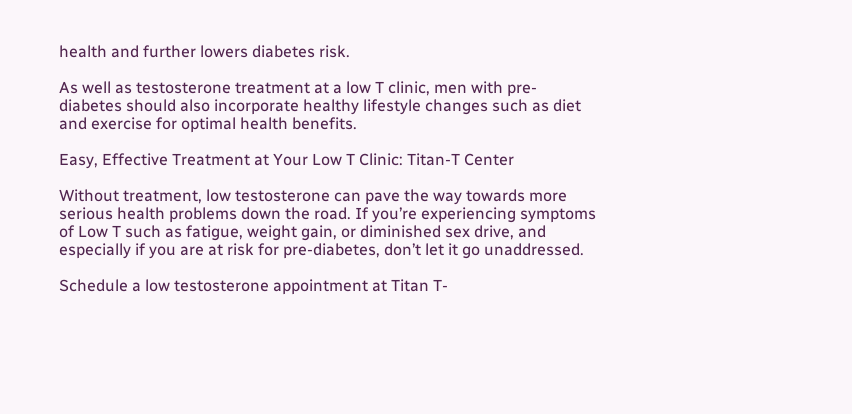health and further lowers diabetes risk.

As well as testosterone treatment at a low T clinic, men with pre-diabetes should also incorporate healthy lifestyle changes such as diet and exercise for optimal health benefits.

Easy, Effective Treatment at Your Low T Clinic: Titan-T Center

Without treatment, low testosterone can pave the way towards more serious health problems down the road. If you’re experiencing symptoms of Low T such as fatigue, weight gain, or diminished sex drive, and especially if you are at risk for pre-diabetes, don’t let it go unaddressed.

Schedule a low testosterone appointment at Titan T-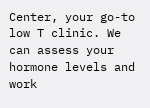Center, your go-to low T clinic. We can assess your hormone levels and work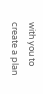with you to create a plan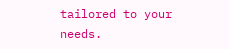tailored to your needs.